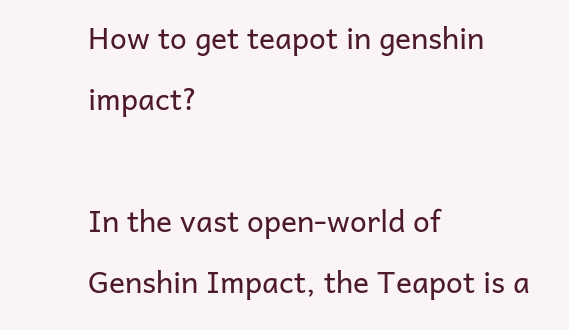How to get teapot in genshin impact?

In the vast open-world of Genshin Impact, the Teapot is a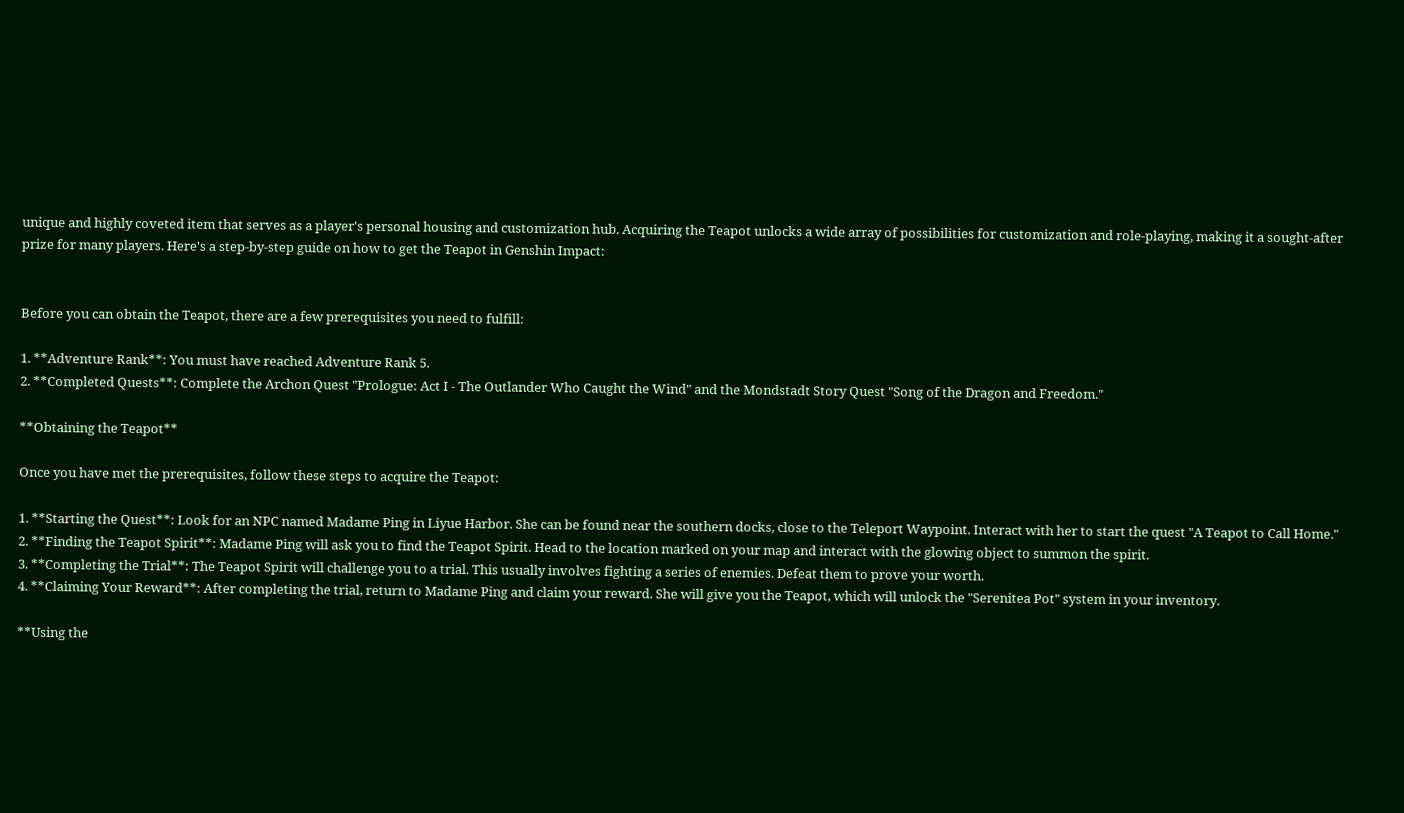unique and highly coveted item that serves as a player's personal housing and customization hub. Acquiring the Teapot unlocks a wide array of possibilities for customization and role-playing, making it a sought-after prize for many players. Here's a step-by-step guide on how to get the Teapot in Genshin Impact:


Before you can obtain the Teapot, there are a few prerequisites you need to fulfill:

1. **Adventure Rank**: You must have reached Adventure Rank 5.
2. **Completed Quests**: Complete the Archon Quest "Prologue: Act I - The Outlander Who Caught the Wind" and the Mondstadt Story Quest "Song of the Dragon and Freedom."

**Obtaining the Teapot**

Once you have met the prerequisites, follow these steps to acquire the Teapot:

1. **Starting the Quest**: Look for an NPC named Madame Ping in Liyue Harbor. She can be found near the southern docks, close to the Teleport Waypoint. Interact with her to start the quest "A Teapot to Call Home."
2. **Finding the Teapot Spirit**: Madame Ping will ask you to find the Teapot Spirit. Head to the location marked on your map and interact with the glowing object to summon the spirit.
3. **Completing the Trial**: The Teapot Spirit will challenge you to a trial. This usually involves fighting a series of enemies. Defeat them to prove your worth.
4. **Claiming Your Reward**: After completing the trial, return to Madame Ping and claim your reward. She will give you the Teapot, which will unlock the "Serenitea Pot" system in your inventory.

**Using the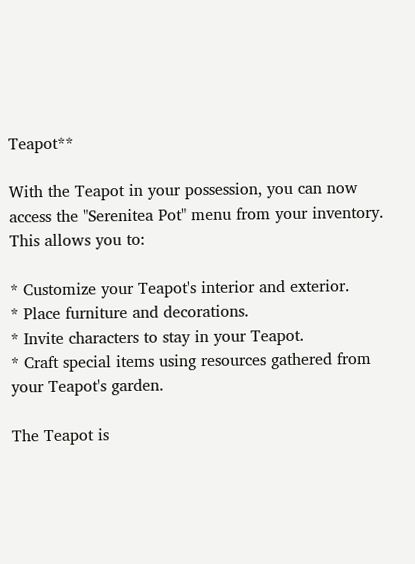Teapot**

With the Teapot in your possession, you can now access the "Serenitea Pot" menu from your inventory. This allows you to:

* Customize your Teapot's interior and exterior.
* Place furniture and decorations.
* Invite characters to stay in your Teapot.
* Craft special items using resources gathered from your Teapot's garden.

The Teapot is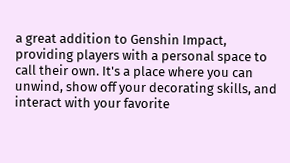a great addition to Genshin Impact, providing players with a personal space to call their own. It's a place where you can unwind, show off your decorating skills, and interact with your favorite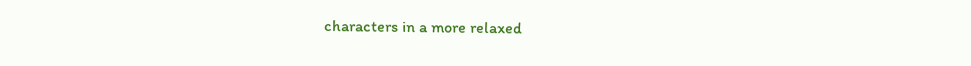characters in a more relaxed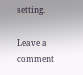setting.

Leave a comment